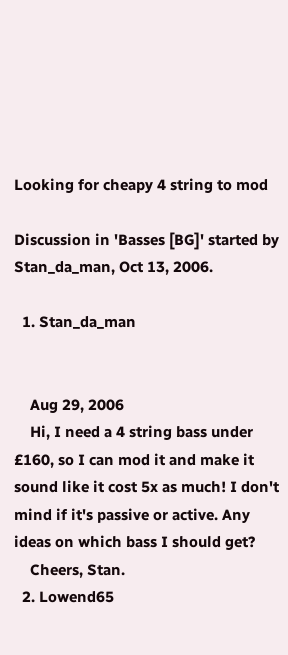Looking for cheapy 4 string to mod

Discussion in 'Basses [BG]' started by Stan_da_man, Oct 13, 2006.

  1. Stan_da_man


    Aug 29, 2006
    Hi, I need a 4 string bass under £160, so I can mod it and make it sound like it cost 5x as much! I don't mind if it's passive or active. Any ideas on which bass I should get?
    Cheers, Stan.
  2. Lowend65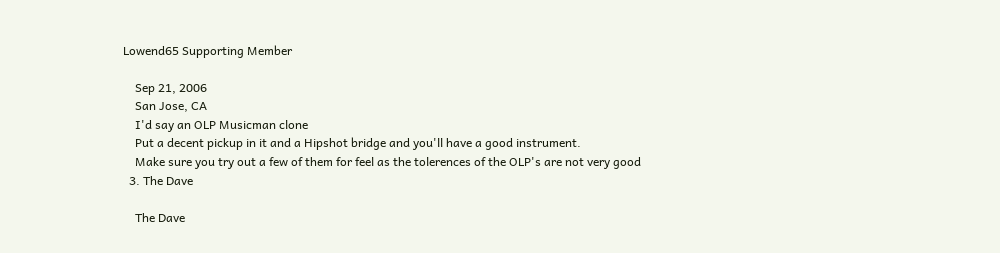Lowend65 Supporting Member

    Sep 21, 2006
    San Jose, CA
    I'd say an OLP Musicman clone
    Put a decent pickup in it and a Hipshot bridge and you'll have a good instrument.
    Make sure you try out a few of them for feel as the tolerences of the OLP's are not very good
  3. The Dave

    The Dave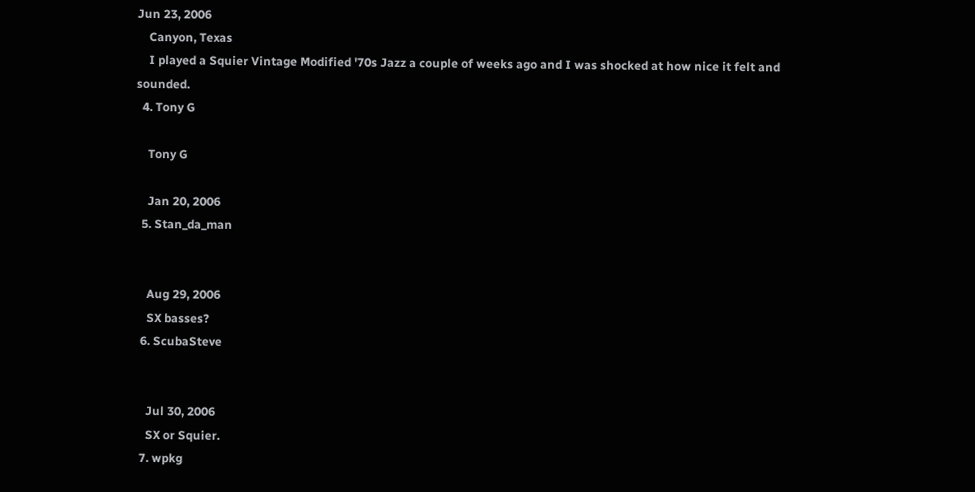Jun 23, 2006
    Canyon, Texas
    I played a Squier Vintage Modified '70s Jazz a couple of weeks ago and I was shocked at how nice it felt and sounded.
  4. Tony G

    Tony G

    Jan 20, 2006
  5. Stan_da_man


    Aug 29, 2006
    SX basses?
  6. ScubaSteve


    Jul 30, 2006
    SX or Squier.
  7. wpkg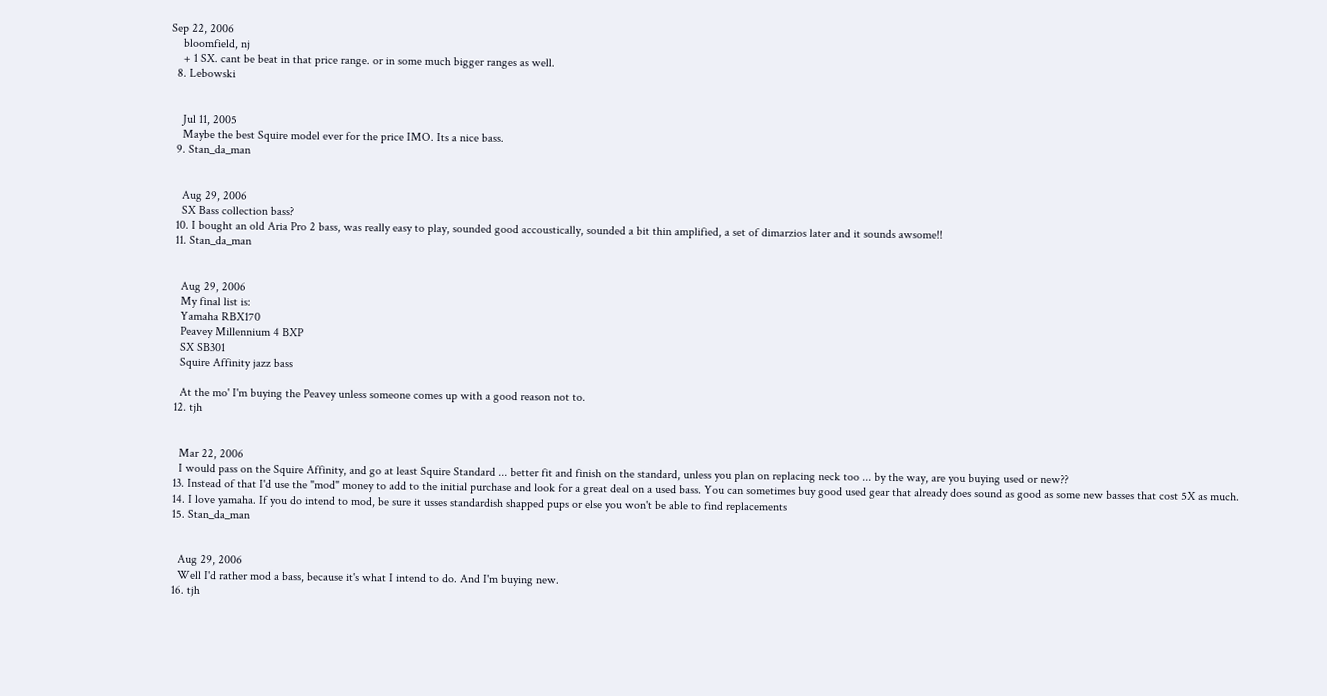Sep 22, 2006
    bloomfield, nj
    + 1 SX. cant be beat in that price range. or in some much bigger ranges as well.
  8. Lebowski


    Jul 11, 2005
    Maybe the best Squire model ever for the price IMO. Its a nice bass.
  9. Stan_da_man


    Aug 29, 2006
    SX Bass collection bass?
  10. I bought an old Aria Pro 2 bass, was really easy to play, sounded good accoustically, sounded a bit thin amplified, a set of dimarzios later and it sounds awsome!!
  11. Stan_da_man


    Aug 29, 2006
    My final list is:
    Yamaha RBX170
    Peavey Millennium 4 BXP
    SX SB301
    Squire Affinity jazz bass

    At the mo' I'm buying the Peavey unless someone comes up with a good reason not to.
  12. tjh


    Mar 22, 2006
    I would pass on the Squire Affinity, and go at least Squire Standard ... better fit and finish on the standard, unless you plan on replacing neck too ... by the way, are you buying used or new??
  13. Instead of that I'd use the "mod" money to add to the initial purchase and look for a great deal on a used bass. You can sometimes buy good used gear that already does sound as good as some new basses that cost 5X as much.
  14. I love yamaha. If you do intend to mod, be sure it usses standardish shapped pups or else you won't be able to find replacements
  15. Stan_da_man


    Aug 29, 2006
    Well I'd rather mod a bass, because it's what I intend to do. And I'm buying new.
  16. tjh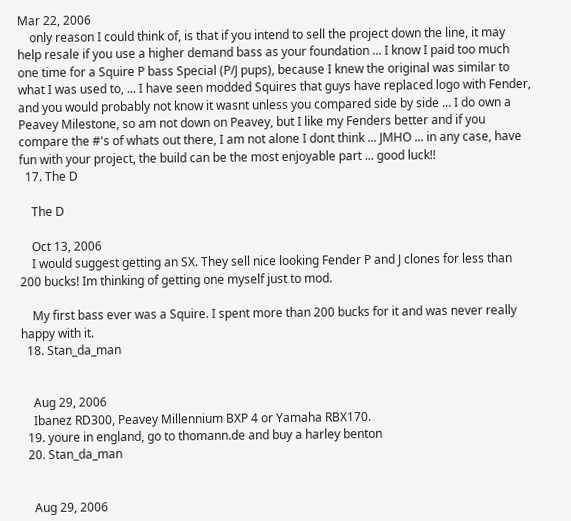Mar 22, 2006
    only reason I could think of, is that if you intend to sell the project down the line, it may help resale if you use a higher demand bass as your foundation ... I know I paid too much one time for a Squire P bass Special (P/J pups), because I knew the original was similar to what I was used to, ... I have seen modded Squires that guys have replaced logo with Fender, and you would probably not know it wasnt unless you compared side by side ... I do own a Peavey Milestone, so am not down on Peavey, but I like my Fenders better and if you compare the #'s of whats out there, I am not alone I dont think ... JMHO ... in any case, have fun with your project, the build can be the most enjoyable part ... good luck!!
  17. The D

    The D

    Oct 13, 2006
    I would suggest getting an SX. They sell nice looking Fender P and J clones for less than 200 bucks! Im thinking of getting one myself just to mod.

    My first bass ever was a Squire. I spent more than 200 bucks for it and was never really happy with it.
  18. Stan_da_man


    Aug 29, 2006
    Ibanez RD300, Peavey Millennium BXP 4 or Yamaha RBX170.
  19. youre in england, go to thomann.de and buy a harley benton
  20. Stan_da_man


    Aug 29, 2006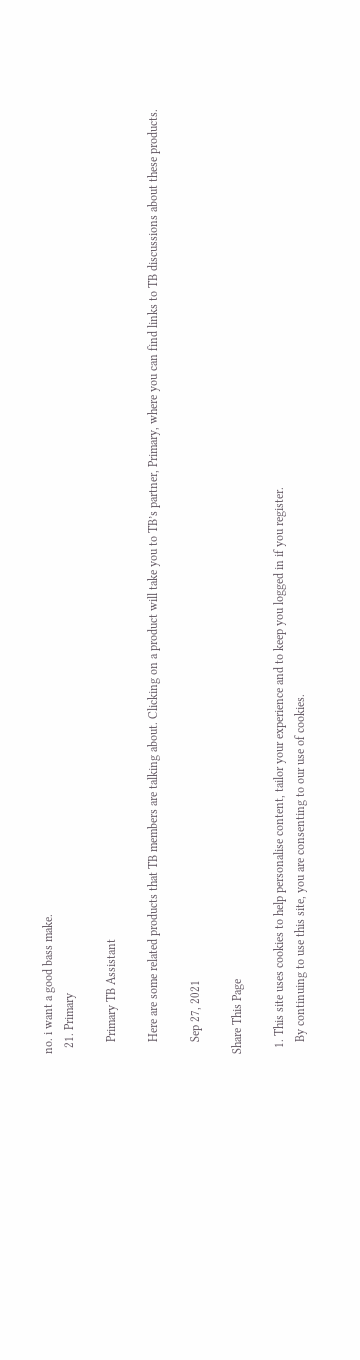no. i want a good bass make.
  21. Primary

    Primary TB Assistant

    Here are some related products that TB members are talking about. Clicking on a product will take you to TB’s partner, Primary, where you can find links to TB discussions about these products.

    Sep 27, 2021

Share This Page

  1. This site uses cookies to help personalise content, tailor your experience and to keep you logged in if you register.
    By continuing to use this site, you are consenting to our use of cookies.